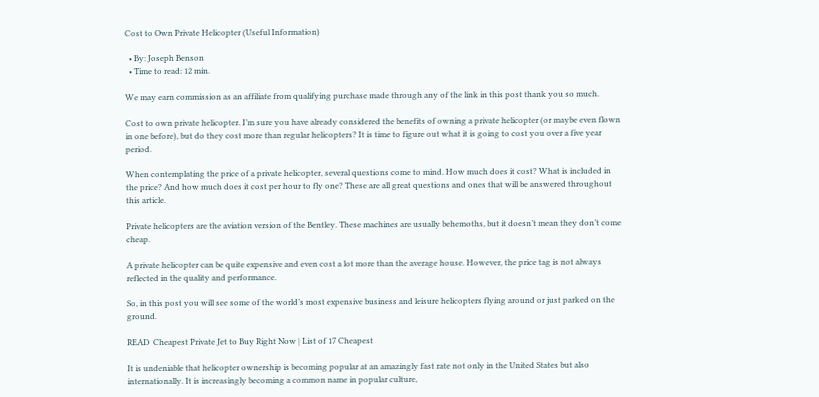Cost to Own Private Helicopter (Useful Information)

  • By: Joseph Benson
  • Time to read: 12 min.

We may earn commission as an affiliate from qualifying purchase made through any of the link in this post thank you so much.

Cost to own private helicopter. I’m sure you have already considered the benefits of owning a private helicopter (or maybe even flown in one before), but do they cost more than regular helicopters? It is time to figure out what it is going to cost you over a five year period.

When contemplating the price of a private helicopter, several questions come to mind. How much does it cost? What is included in the price? And how much does it cost per hour to fly one? These are all great questions and ones that will be answered throughout this article.

Private helicopters are the aviation version of the Bentley. These machines are usually behemoths, but it doesn’t mean they don’t come cheap.

A private helicopter can be quite expensive and even cost a lot more than the average house. However, the price tag is not always reflected in the quality and performance.

So, in this post you will see some of the world’s most expensive business and leisure helicopters flying around or just parked on the ground.

READ  Cheapest Private Jet to Buy Right Now | List of 17 Cheapest

It is undeniable that helicopter ownership is becoming popular at an amazingly fast rate not only in the United States but also internationally. It is increasingly becoming a common name in popular culture,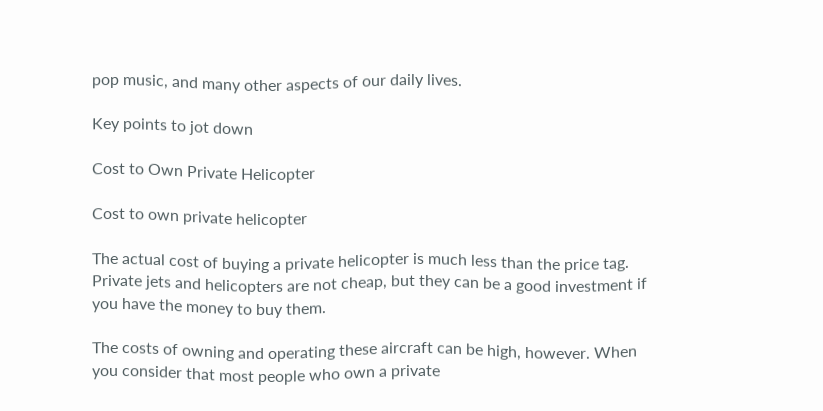pop music, and many other aspects of our daily lives.

Key points to jot down

Cost to Own Private Helicopter

Cost to own private helicopter

The actual cost of buying a private helicopter is much less than the price tag. Private jets and helicopters are not cheap, but they can be a good investment if you have the money to buy them.

The costs of owning and operating these aircraft can be high, however. When you consider that most people who own a private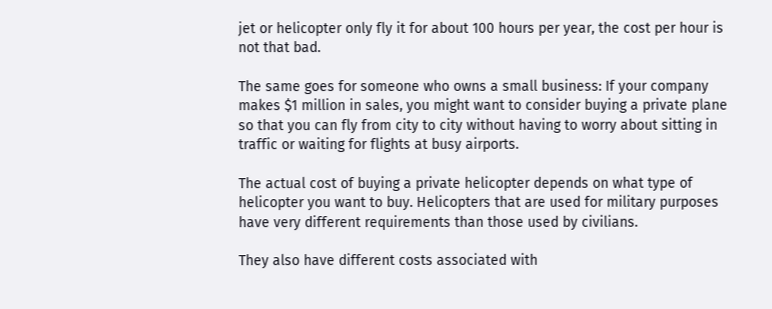jet or helicopter only fly it for about 100 hours per year, the cost per hour is not that bad.

The same goes for someone who owns a small business: If your company makes $1 million in sales, you might want to consider buying a private plane so that you can fly from city to city without having to worry about sitting in traffic or waiting for flights at busy airports.

The actual cost of buying a private helicopter depends on what type of helicopter you want to buy. Helicopters that are used for military purposes have very different requirements than those used by civilians.

They also have different costs associated with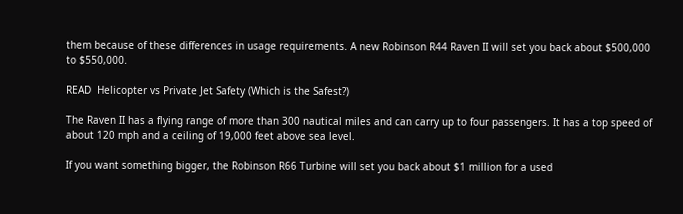them because of these differences in usage requirements. A new Robinson R44 Raven II will set you back about $500,000 to $550,000.

READ  Helicopter vs Private Jet Safety (Which is the Safest?)

The Raven II has a flying range of more than 300 nautical miles and can carry up to four passengers. It has a top speed of about 120 mph and a ceiling of 19,000 feet above sea level.

If you want something bigger, the Robinson R66 Turbine will set you back about $1 million for a used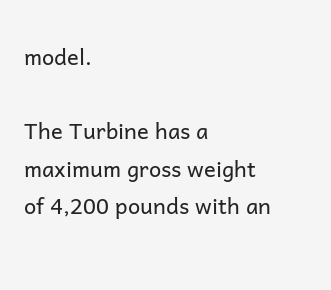model.

The Turbine has a maximum gross weight of 4,200 pounds with an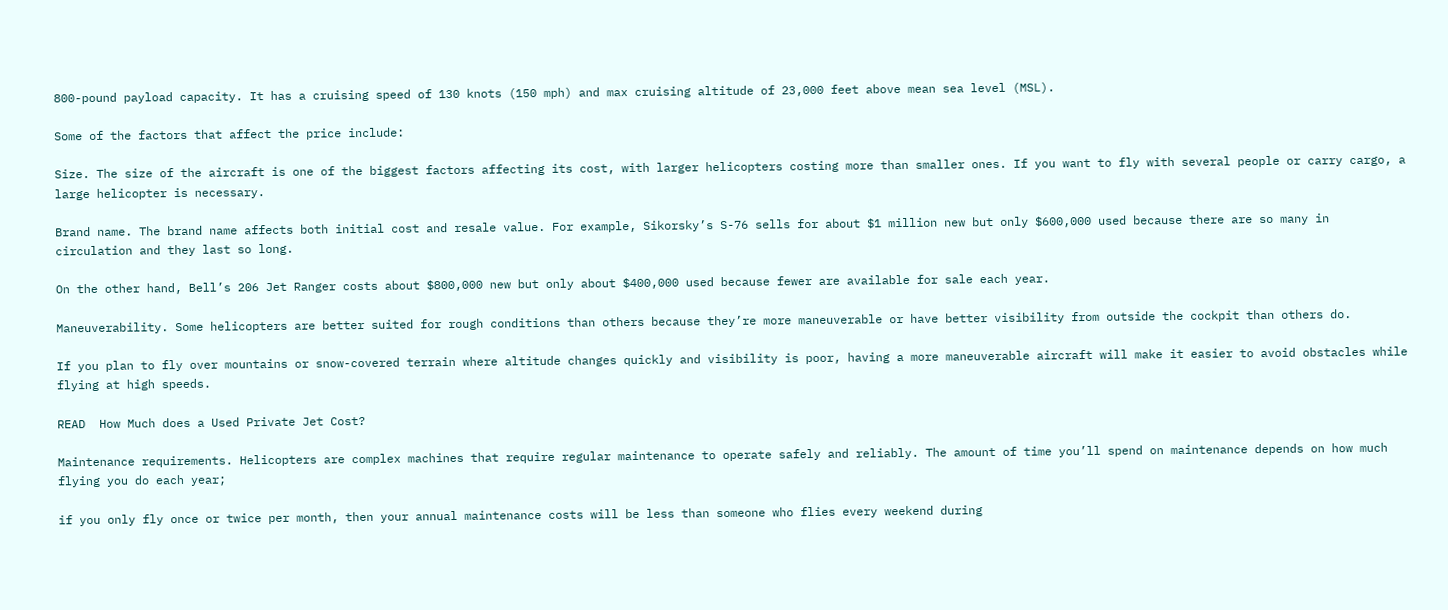800-pound payload capacity. It has a cruising speed of 130 knots (150 mph) and max cruising altitude of 23,000 feet above mean sea level (MSL).

Some of the factors that affect the price include:

Size. The size of the aircraft is one of the biggest factors affecting its cost, with larger helicopters costing more than smaller ones. If you want to fly with several people or carry cargo, a large helicopter is necessary.

Brand name. The brand name affects both initial cost and resale value. For example, Sikorsky’s S-76 sells for about $1 million new but only $600,000 used because there are so many in circulation and they last so long.

On the other hand, Bell’s 206 Jet Ranger costs about $800,000 new but only about $400,000 used because fewer are available for sale each year.

Maneuverability. Some helicopters are better suited for rough conditions than others because they’re more maneuverable or have better visibility from outside the cockpit than others do.

If you plan to fly over mountains or snow-covered terrain where altitude changes quickly and visibility is poor, having a more maneuverable aircraft will make it easier to avoid obstacles while flying at high speeds.

READ  How Much does a Used Private Jet Cost?

Maintenance requirements. Helicopters are complex machines that require regular maintenance to operate safely and reliably. The amount of time you’ll spend on maintenance depends on how much flying you do each year;

if you only fly once or twice per month, then your annual maintenance costs will be less than someone who flies every weekend during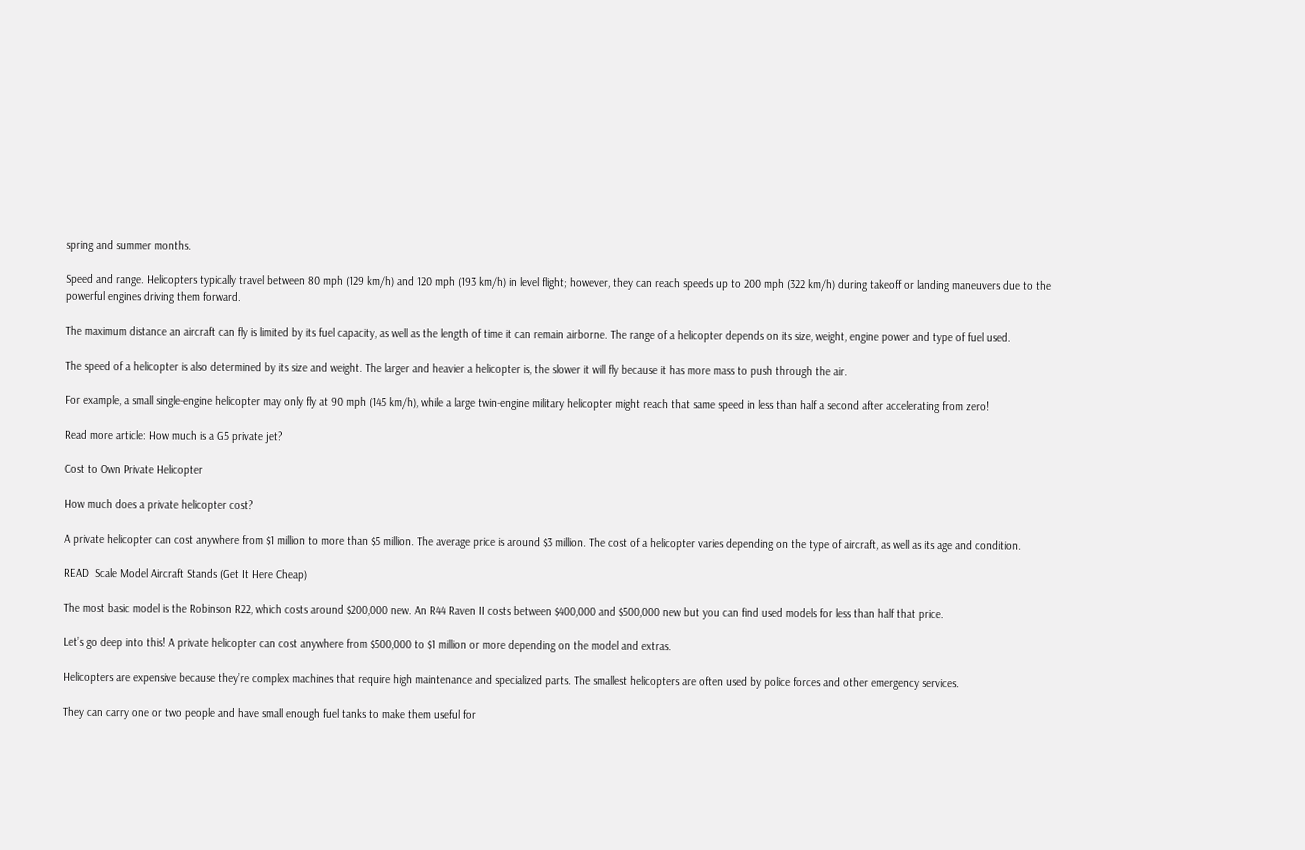spring and summer months.

Speed and range. Helicopters typically travel between 80 mph (129 km/h) and 120 mph (193 km/h) in level flight; however, they can reach speeds up to 200 mph (322 km/h) during takeoff or landing maneuvers due to the powerful engines driving them forward.

The maximum distance an aircraft can fly is limited by its fuel capacity, as well as the length of time it can remain airborne. The range of a helicopter depends on its size, weight, engine power and type of fuel used.

The speed of a helicopter is also determined by its size and weight. The larger and heavier a helicopter is, the slower it will fly because it has more mass to push through the air.

For example, a small single-engine helicopter may only fly at 90 mph (145 km/h), while a large twin-engine military helicopter might reach that same speed in less than half a second after accelerating from zero!

Read more article: How much is a G5 private jet?

Cost to Own Private Helicopter

How much does a private helicopter cost?

A private helicopter can cost anywhere from $1 million to more than $5 million. The average price is around $3 million. The cost of a helicopter varies depending on the type of aircraft, as well as its age and condition.

READ  Scale Model Aircraft Stands (Get It Here Cheap)

The most basic model is the Robinson R22, which costs around $200,000 new. An R44 Raven II costs between $400,000 and $500,000 new but you can find used models for less than half that price.

Let’s go deep into this! A private helicopter can cost anywhere from $500,000 to $1 million or more depending on the model and extras.

Helicopters are expensive because they’re complex machines that require high maintenance and specialized parts. The smallest helicopters are often used by police forces and other emergency services.

They can carry one or two people and have small enough fuel tanks to make them useful for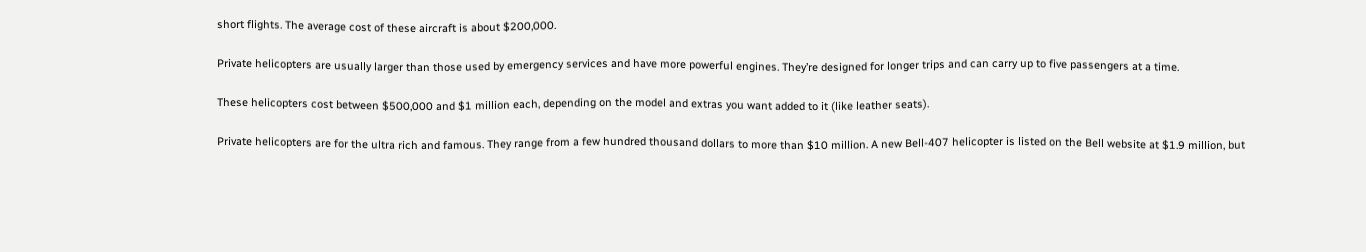short flights. The average cost of these aircraft is about $200,000.

Private helicopters are usually larger than those used by emergency services and have more powerful engines. They’re designed for longer trips and can carry up to five passengers at a time.

These helicopters cost between $500,000 and $1 million each, depending on the model and extras you want added to it (like leather seats).

Private helicopters are for the ultra rich and famous. They range from a few hundred thousand dollars to more than $10 million. A new Bell-407 helicopter is listed on the Bell website at $1.9 million, but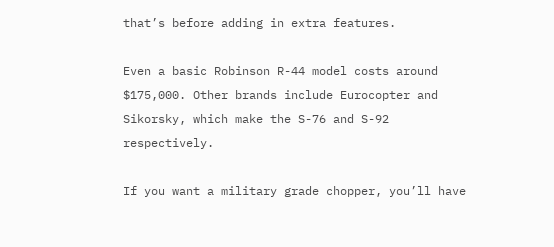that’s before adding in extra features.

Even a basic Robinson R-44 model costs around $175,000. Other brands include Eurocopter and Sikorsky, which make the S-76 and S-92 respectively.

If you want a military grade chopper, you’ll have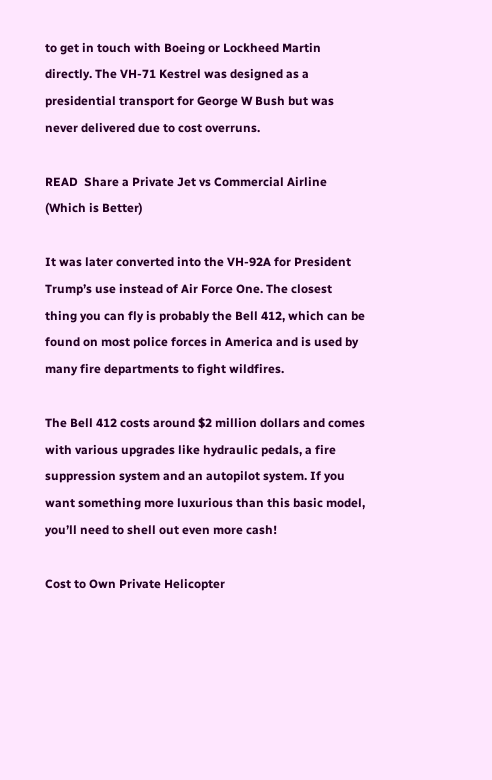to get in touch with Boeing or Lockheed Martin directly. The VH-71 Kestrel was designed as a presidential transport for George W Bush but was never delivered due to cost overruns.

READ  Share a Private Jet vs Commercial Airline (Which is Better)

It was later converted into the VH-92A for President Trump’s use instead of Air Force One. The closest thing you can fly is probably the Bell 412, which can be found on most police forces in America and is used by many fire departments to fight wildfires.

The Bell 412 costs around $2 million dollars and comes with various upgrades like hydraulic pedals, a fire suppression system and an autopilot system. If you want something more luxurious than this basic model, you’ll need to shell out even more cash!

Cost to Own Private Helicopter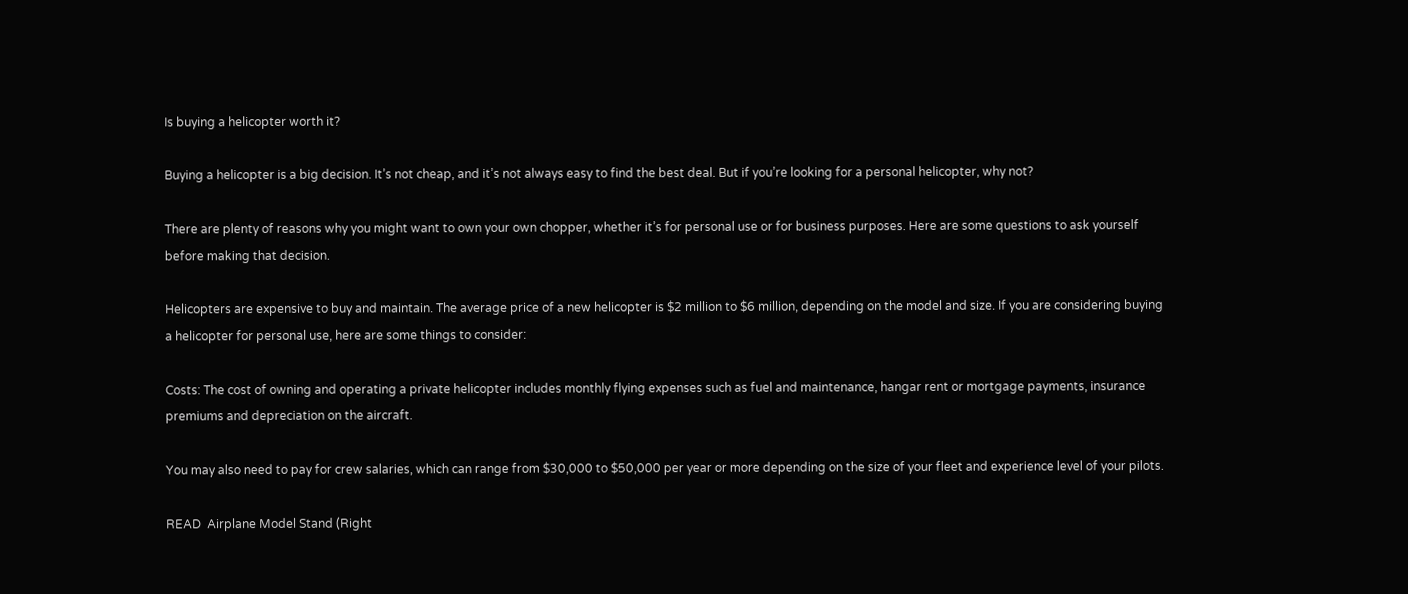Is buying a helicopter worth it?

Buying a helicopter is a big decision. It’s not cheap, and it’s not always easy to find the best deal. But if you’re looking for a personal helicopter, why not?

There are plenty of reasons why you might want to own your own chopper, whether it’s for personal use or for business purposes. Here are some questions to ask yourself before making that decision.

Helicopters are expensive to buy and maintain. The average price of a new helicopter is $2 million to $6 million, depending on the model and size. If you are considering buying a helicopter for personal use, here are some things to consider:

Costs: The cost of owning and operating a private helicopter includes monthly flying expenses such as fuel and maintenance, hangar rent or mortgage payments, insurance premiums and depreciation on the aircraft.

You may also need to pay for crew salaries, which can range from $30,000 to $50,000 per year or more depending on the size of your fleet and experience level of your pilots.

READ  Airplane Model Stand (Right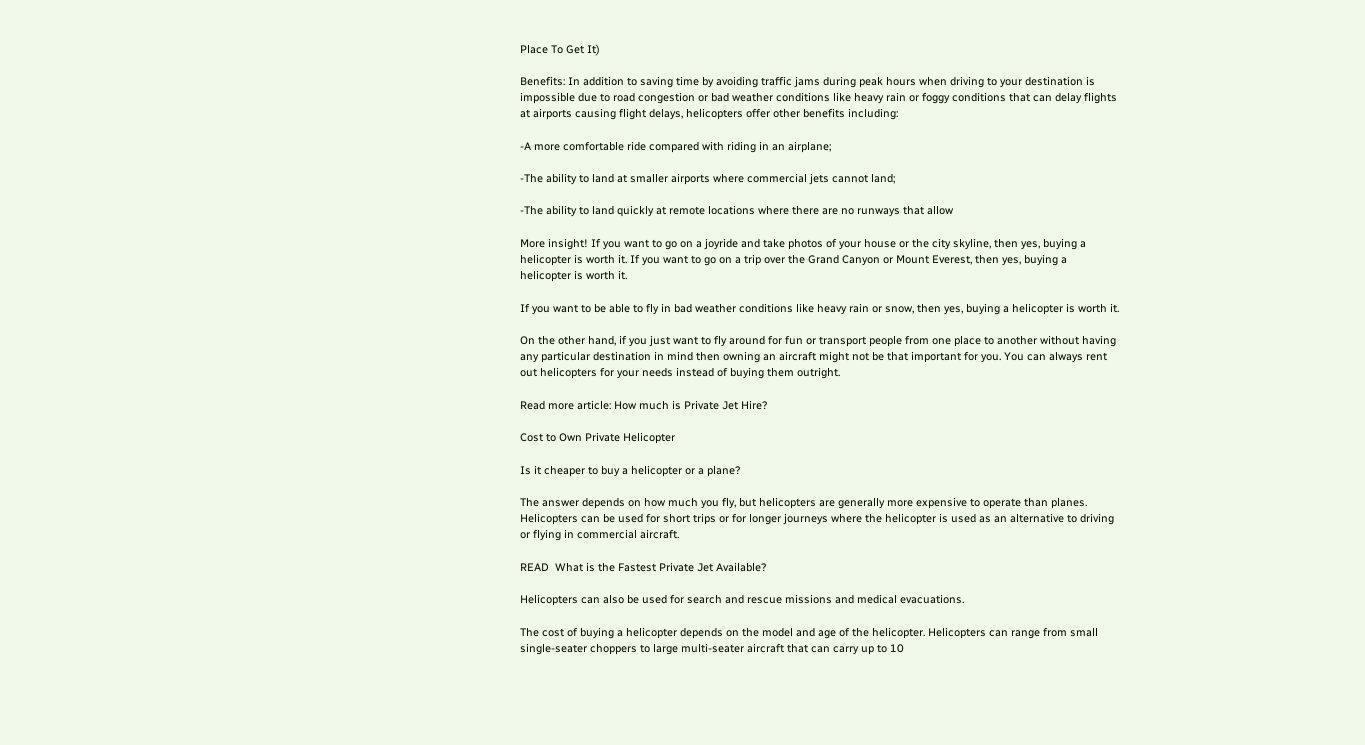Place To Get It)

Benefits: In addition to saving time by avoiding traffic jams during peak hours when driving to your destination is impossible due to road congestion or bad weather conditions like heavy rain or foggy conditions that can delay flights at airports causing flight delays, helicopters offer other benefits including:

-A more comfortable ride compared with riding in an airplane;

-The ability to land at smaller airports where commercial jets cannot land;

-The ability to land quickly at remote locations where there are no runways that allow

More insight! If you want to go on a joyride and take photos of your house or the city skyline, then yes, buying a helicopter is worth it. If you want to go on a trip over the Grand Canyon or Mount Everest, then yes, buying a helicopter is worth it.

If you want to be able to fly in bad weather conditions like heavy rain or snow, then yes, buying a helicopter is worth it.

On the other hand, if you just want to fly around for fun or transport people from one place to another without having any particular destination in mind then owning an aircraft might not be that important for you. You can always rent out helicopters for your needs instead of buying them outright.

Read more article: How much is Private Jet Hire?

Cost to Own Private Helicopter

Is it cheaper to buy a helicopter or a plane?

The answer depends on how much you fly, but helicopters are generally more expensive to operate than planes. Helicopters can be used for short trips or for longer journeys where the helicopter is used as an alternative to driving or flying in commercial aircraft.

READ  What is the Fastest Private Jet Available?

Helicopters can also be used for search and rescue missions and medical evacuations.

The cost of buying a helicopter depends on the model and age of the helicopter. Helicopters can range from small single-seater choppers to large multi-seater aircraft that can carry up to 10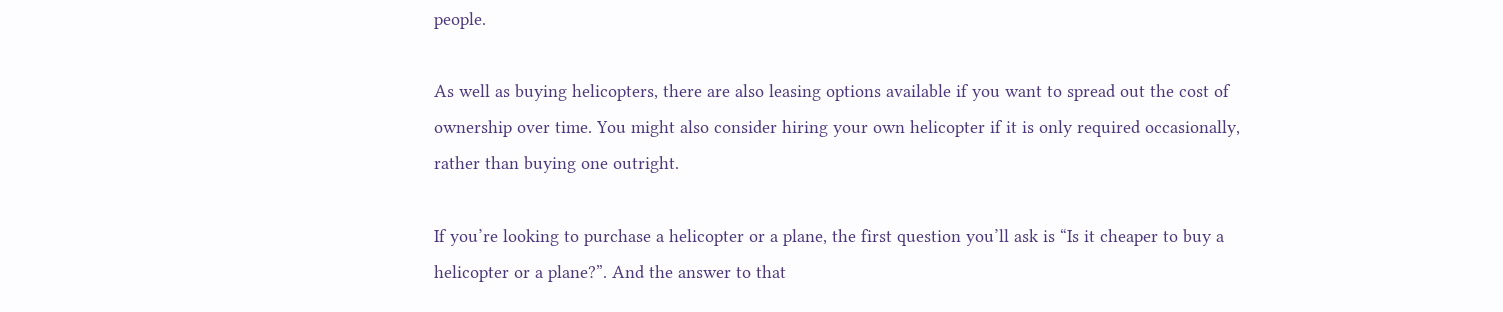people.

As well as buying helicopters, there are also leasing options available if you want to spread out the cost of ownership over time. You might also consider hiring your own helicopter if it is only required occasionally, rather than buying one outright.

If you’re looking to purchase a helicopter or a plane, the first question you’ll ask is “Is it cheaper to buy a helicopter or a plane?”. And the answer to that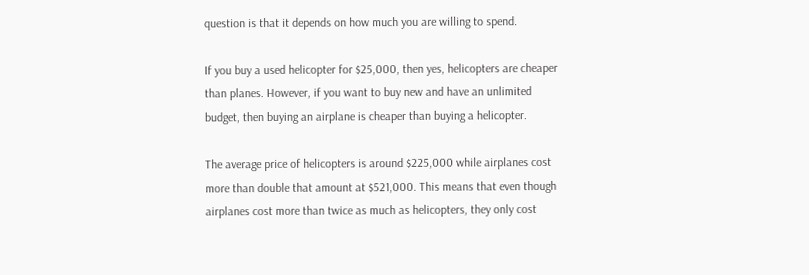question is that it depends on how much you are willing to spend.

If you buy a used helicopter for $25,000, then yes, helicopters are cheaper than planes. However, if you want to buy new and have an unlimited budget, then buying an airplane is cheaper than buying a helicopter.

The average price of helicopters is around $225,000 while airplanes cost more than double that amount at $521,000. This means that even though airplanes cost more than twice as much as helicopters, they only cost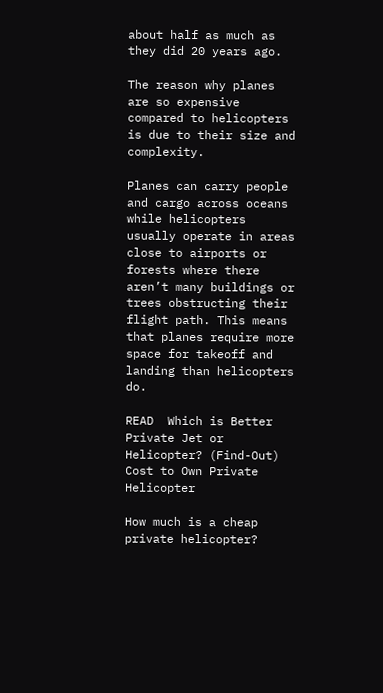about half as much as they did 20 years ago.

The reason why planes are so expensive compared to helicopters is due to their size and complexity.

Planes can carry people and cargo across oceans while helicopters usually operate in areas close to airports or forests where there aren’t many buildings or trees obstructing their flight path. This means that planes require more space for takeoff and landing than helicopters do.

READ  Which is Better Private Jet or Helicopter? (Find-Out)
Cost to Own Private Helicopter

How much is a cheap private helicopter?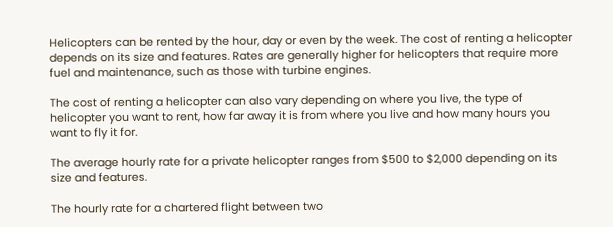Helicopters can be rented by the hour, day or even by the week. The cost of renting a helicopter depends on its size and features. Rates are generally higher for helicopters that require more fuel and maintenance, such as those with turbine engines.

The cost of renting a helicopter can also vary depending on where you live, the type of helicopter you want to rent, how far away it is from where you live and how many hours you want to fly it for.

The average hourly rate for a private helicopter ranges from $500 to $2,000 depending on its size and features.

The hourly rate for a chartered flight between two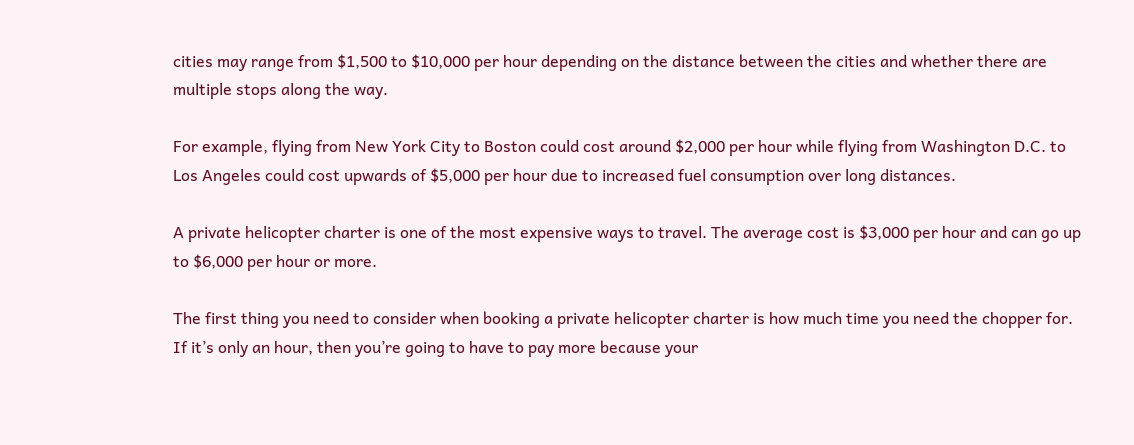cities may range from $1,500 to $10,000 per hour depending on the distance between the cities and whether there are multiple stops along the way.

For example, flying from New York City to Boston could cost around $2,000 per hour while flying from Washington D.C. to Los Angeles could cost upwards of $5,000 per hour due to increased fuel consumption over long distances.

A private helicopter charter is one of the most expensive ways to travel. The average cost is $3,000 per hour and can go up to $6,000 per hour or more.

The first thing you need to consider when booking a private helicopter charter is how much time you need the chopper for. If it’s only an hour, then you’re going to have to pay more because your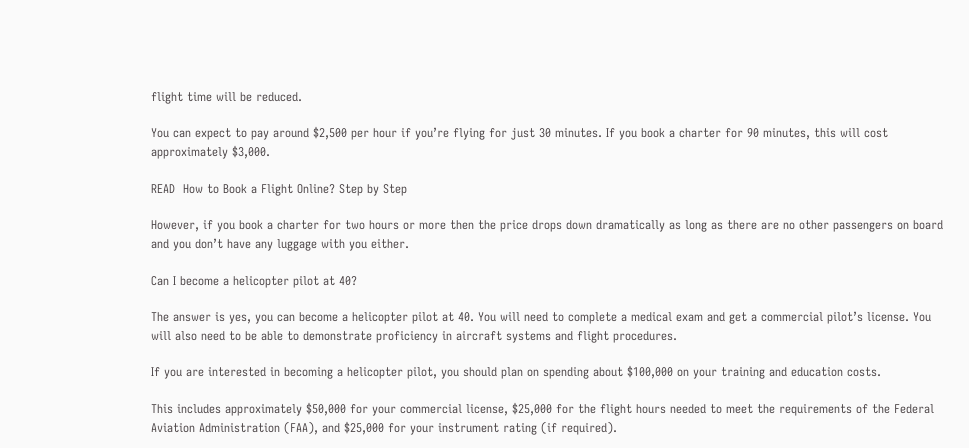flight time will be reduced.

You can expect to pay around $2,500 per hour if you’re flying for just 30 minutes. If you book a charter for 90 minutes, this will cost approximately $3,000.

READ  How to Book a Flight Online? Step by Step

However, if you book a charter for two hours or more then the price drops down dramatically as long as there are no other passengers on board and you don’t have any luggage with you either.

Can I become a helicopter pilot at 40?

The answer is yes, you can become a helicopter pilot at 40. You will need to complete a medical exam and get a commercial pilot’s license. You will also need to be able to demonstrate proficiency in aircraft systems and flight procedures.

If you are interested in becoming a helicopter pilot, you should plan on spending about $100,000 on your training and education costs.

This includes approximately $50,000 for your commercial license, $25,000 for the flight hours needed to meet the requirements of the Federal Aviation Administration (FAA), and $25,000 for your instrument rating (if required).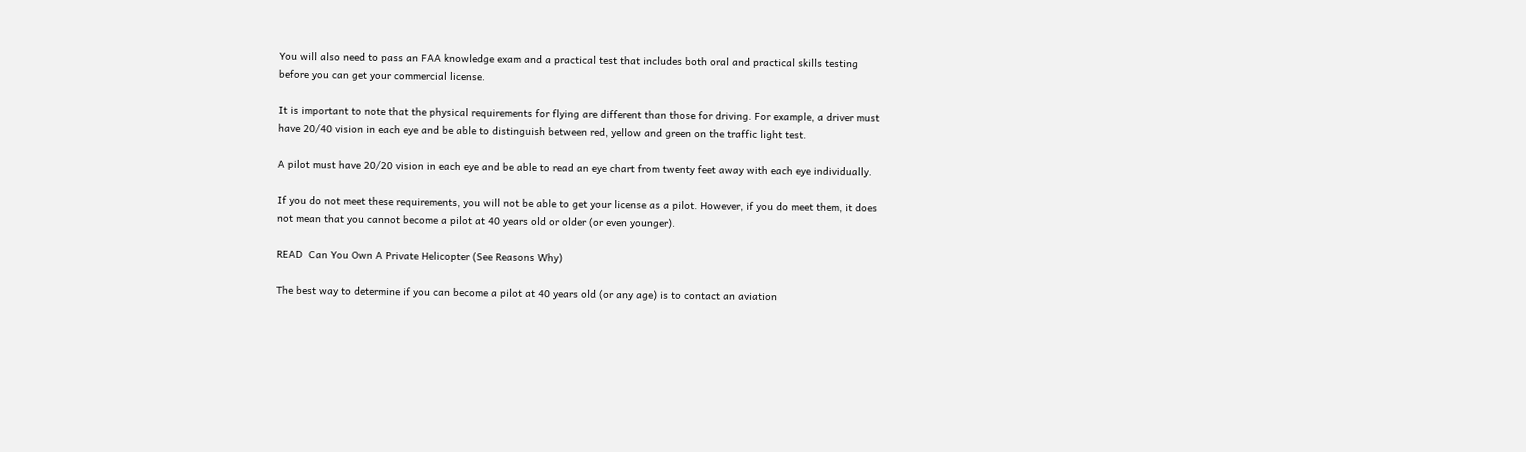You will also need to pass an FAA knowledge exam and a practical test that includes both oral and practical skills testing before you can get your commercial license.

It is important to note that the physical requirements for flying are different than those for driving. For example, a driver must have 20/40 vision in each eye and be able to distinguish between red, yellow and green on the traffic light test.

A pilot must have 20/20 vision in each eye and be able to read an eye chart from twenty feet away with each eye individually.

If you do not meet these requirements, you will not be able to get your license as a pilot. However, if you do meet them, it does not mean that you cannot become a pilot at 40 years old or older (or even younger).

READ  Can You Own A Private Helicopter (See Reasons Why)

The best way to determine if you can become a pilot at 40 years old (or any age) is to contact an aviation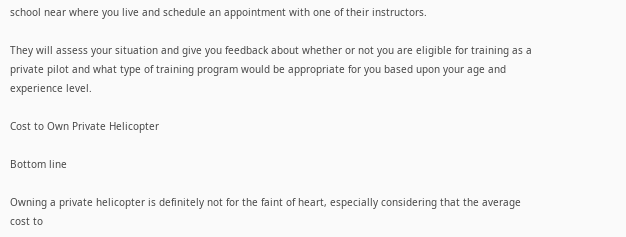school near where you live and schedule an appointment with one of their instructors.

They will assess your situation and give you feedback about whether or not you are eligible for training as a private pilot and what type of training program would be appropriate for you based upon your age and experience level.

Cost to Own Private Helicopter

Bottom line

Owning a private helicopter is definitely not for the faint of heart, especially considering that the average cost to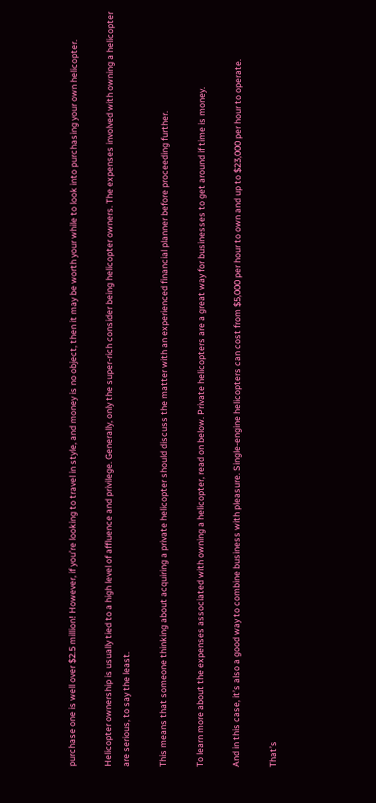purchase one is well over $2.5 million! However, if you’re looking to travel in style, and money is no object, then it may be worth your while to look into purchasing your own helicopter.

Helicopter ownership is usually tied to a high level of affluence and privilege. Generally, only the super-rich consider being helicopter owners. The expenses involved with owning a helicopter are serious, to say the least.

This means that someone thinking about acquiring a private helicopter should discuss the matter with an experienced financial planner before proceeding further.

To learn more about the expenses associated with owning a helicopter, read on below. Private helicopters are a great way for businesses to get around if time is money.

And in this case, it’s also a good way to combine business with pleasure. Single-engine helicopters can cost from $5,000 per hour to own and up to $23,000 per hour to operate.

That’s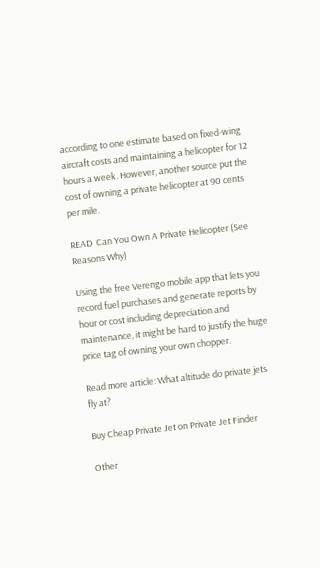according to one estimate based on fixed-wing aircraft costs and maintaining a helicopter for 12 hours a week. However, another source put the cost of owning a private helicopter at 90 cents per mile.

READ  Can You Own A Private Helicopter (See Reasons Why)

Using the free Verengo mobile app that lets you record fuel purchases and generate reports by hour or cost including depreciation and maintenance, it might be hard to justify the huge price tag of owning your own chopper.

Read more article: What altitude do private jets fly at?

Buy Cheap Private Jet on Private Jet Finder

Other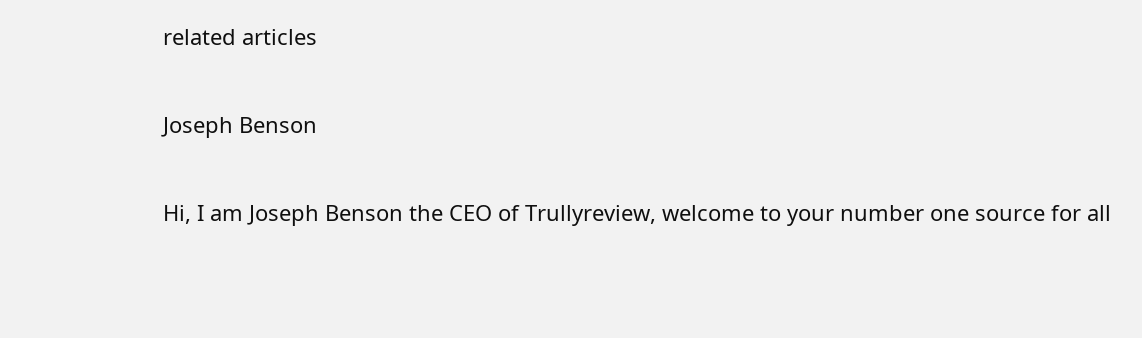related articles

Joseph Benson

Hi, I am Joseph Benson the CEO of Trullyreview, welcome to your number one source for all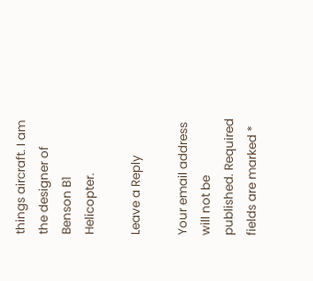things aircraft. I am the designer of Benson B1 Helicopter.

Leave a Reply

Your email address will not be published. Required fields are marked *